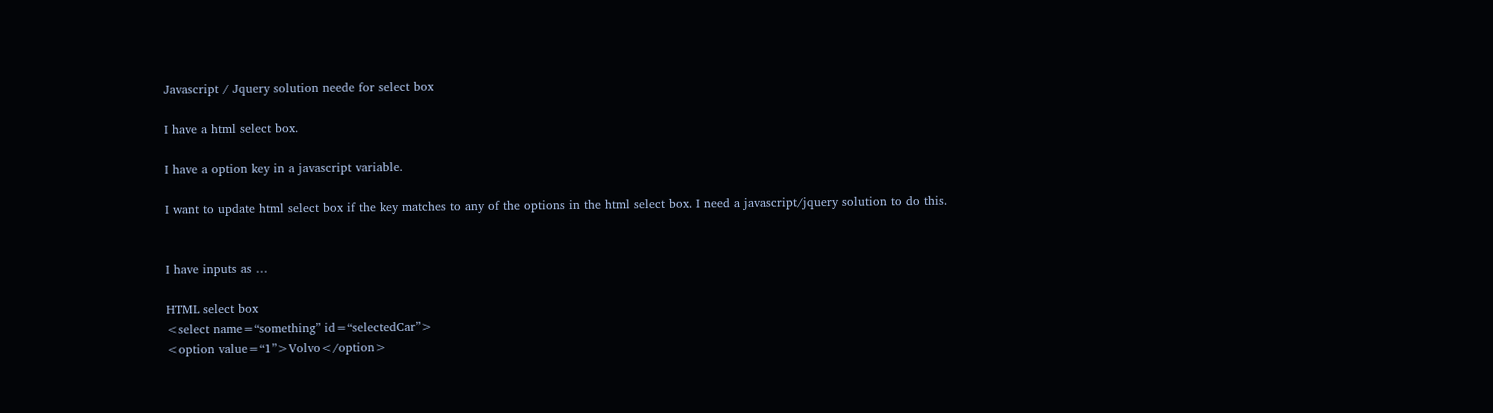Javascript / Jquery solution neede for select box

I have a html select box.

I have a option key in a javascript variable.

I want to update html select box if the key matches to any of the options in the html select box. I need a javascript/jquery solution to do this.


I have inputs as …

HTML select box
<select name=“something” id=“selectedCar”>
<option value=“1”>Volvo</option>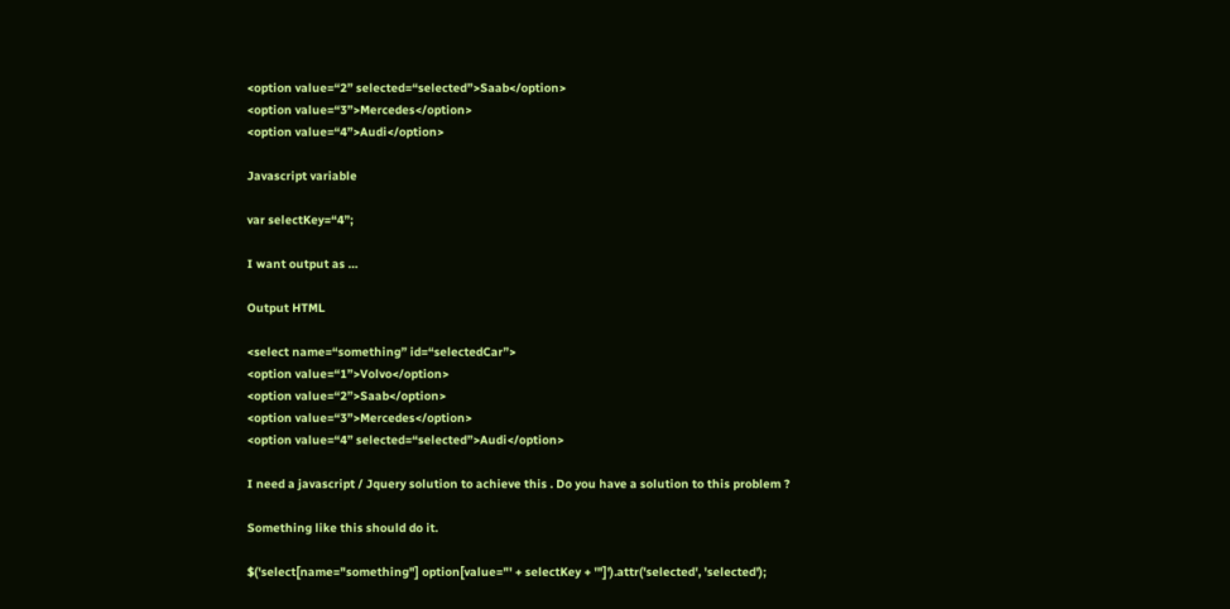<option value=“2” selected=“selected”>Saab</option>
<option value=“3”>Mercedes</option>
<option value=“4”>Audi</option>

Javascript variable

var selectKey=“4”;

I want output as …

Output HTML

<select name=“something” id=“selectedCar”>
<option value=“1”>Volvo</option>
<option value=“2”>Saab</option>
<option value=“3”>Mercedes</option>
<option value=“4” selected=“selected”>Audi</option>

I need a javascript / Jquery solution to achieve this . Do you have a solution to this problem ?

Something like this should do it.

$('select[name="something"] option[value="' + selectKey + '"]').attr('selected', 'selected');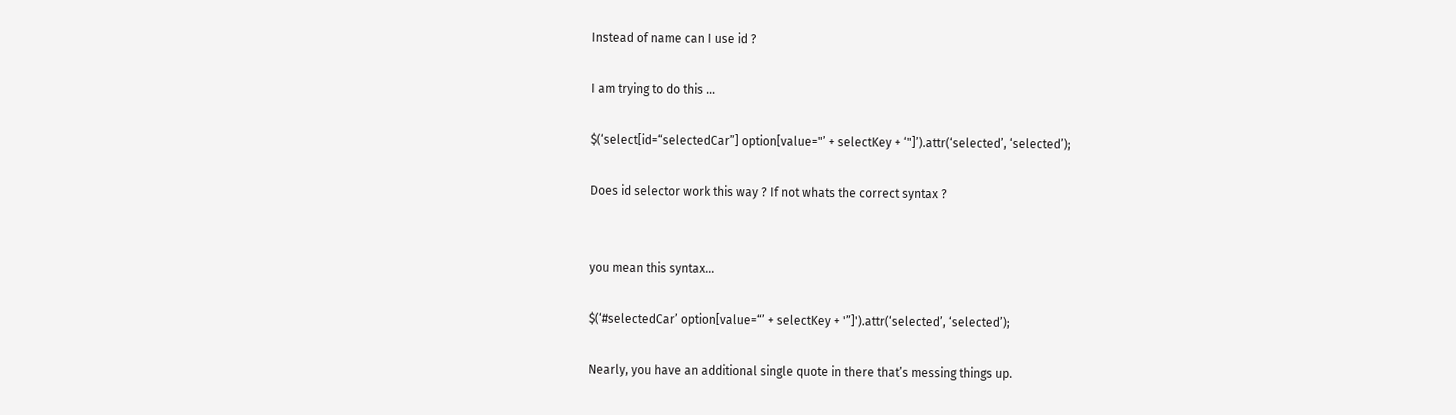Instead of name can I use id ?

I am trying to do this …

$(‘select[id=“selectedCar”] option[value="’ + selectKey + ‘"]’).attr(‘selected’, ‘selected’);

Does id selector work this way ? If not whats the correct syntax ?


you mean this syntax…

$(‘#selectedCar’ option[value=“’ + selectKey + '”]').attr(‘selected’, ‘selected’);

Nearly, you have an additional single quote in there that’s messing things up.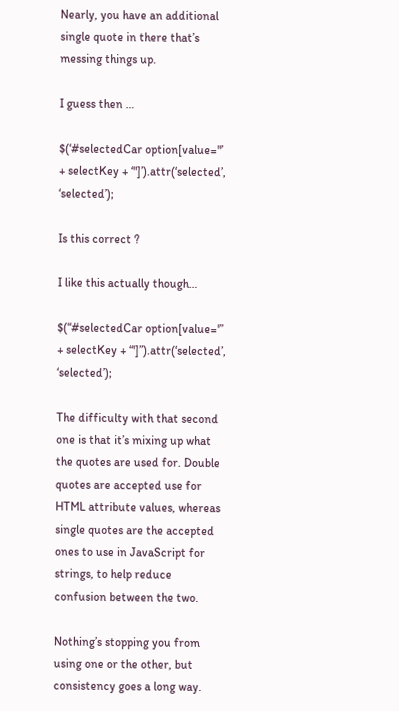Nearly, you have an additional single quote in there that’s messing things up.

I guess then …

$(‘#selectedCar option[value="’ + selectKey + ‘"]’).attr(‘selected’, ‘selected’);

Is this correct ?

I like this actually though…

$(“#selectedCar option[value='” + selectKey + “']”).attr(‘selected’, ‘selected’);

The difficulty with that second one is that it’s mixing up what the quotes are used for. Double quotes are accepted use for HTML attribute values, whereas single quotes are the accepted ones to use in JavaScript for strings, to help reduce confusion between the two.

Nothing’s stopping you from using one or the other, but consistency goes a long way.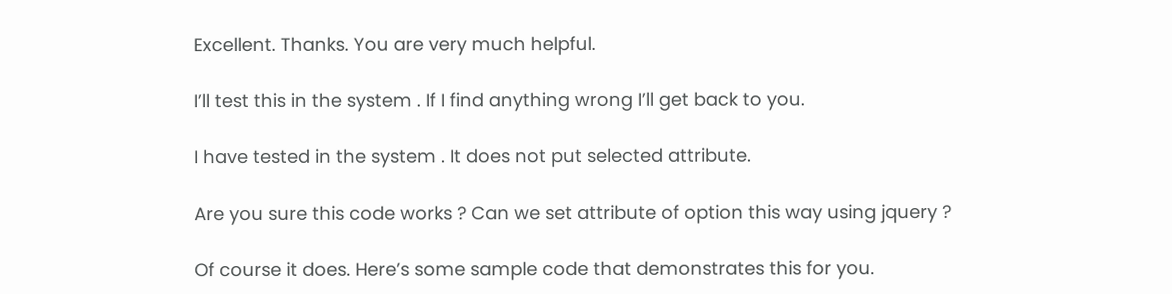Excellent. Thanks. You are very much helpful.

I’ll test this in the system . If I find anything wrong I’ll get back to you.

I have tested in the system . It does not put selected attribute.

Are you sure this code works ? Can we set attribute of option this way using jquery ?

Of course it does. Here’s some sample code that demonstrates this for you.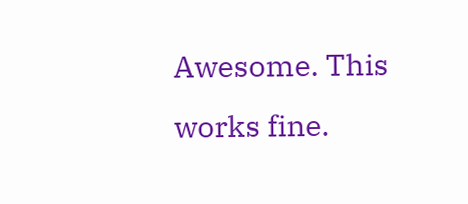Awesome. This works fine.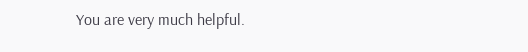You are very much helpful.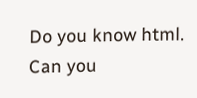Do you know html.
Can you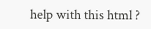help with this html ?